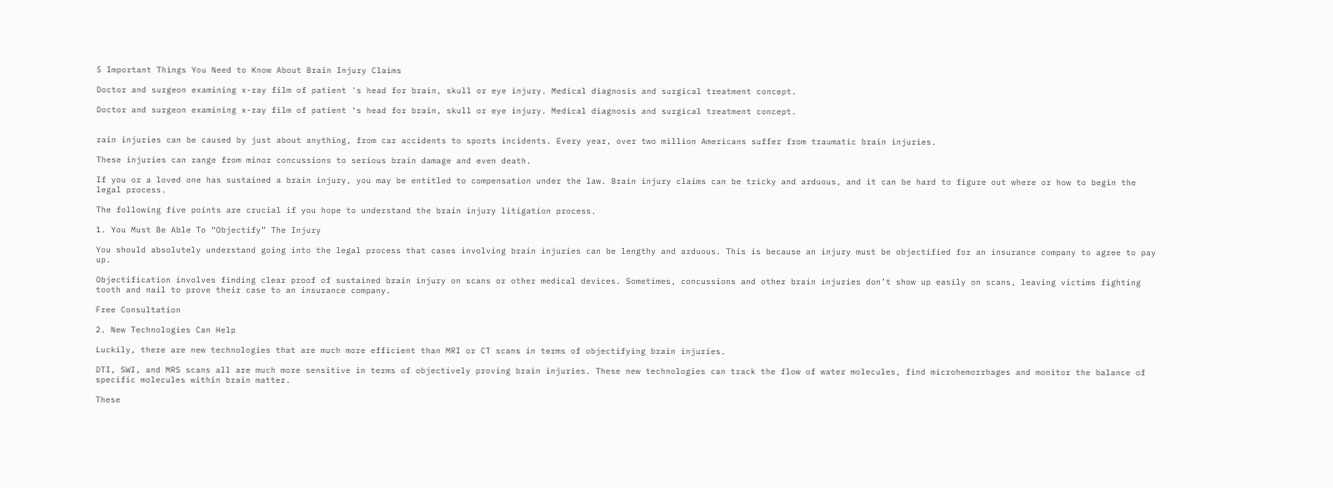5 Important Things You Need to Know About Brain Injury Claims

Doctor and surgeon examining x-ray film of patient 's head for brain, skull or eye injury. Medical diagnosis and surgical treatment concept.

Doctor and surgeon examining x-ray film of patient ‘s head for brain, skull or eye injury. Medical diagnosis and surgical treatment concept.


rain injuries can be caused by just about anything, from car accidents to sports incidents. Every year, over two million Americans suffer from traumatic brain injuries.

These injuries can range from minor concussions to serious brain damage and even death.

If you or a loved one has sustained a brain injury, you may be entitled to compensation under the law. Brain injury claims can be tricky and arduous, and it can be hard to figure out where or how to begin the legal process.

The following five points are crucial if you hope to understand the brain injury litigation process.

1. You Must Be Able To “Objectify” The Injury

You should absolutely understand going into the legal process that cases involving brain injuries can be lengthy and arduous. This is because an injury must be objectified for an insurance company to agree to pay up.

Objectification involves finding clear proof of sustained brain injury on scans or other medical devices. Sometimes, concussions and other brain injuries don’t show up easily on scans, leaving victims fighting tooth and nail to prove their case to an insurance company.

Free Consultation

2. New Technologies Can Help

Luckily, there are new technologies that are much more efficient than MRI or CT scans in terms of objectifying brain injuries.

DTI, SWI, and MRS scans all are much more sensitive in terms of objectively proving brain injuries. These new technologies can track the flow of water molecules, find microhemorrhages and monitor the balance of specific molecules within brain matter.

These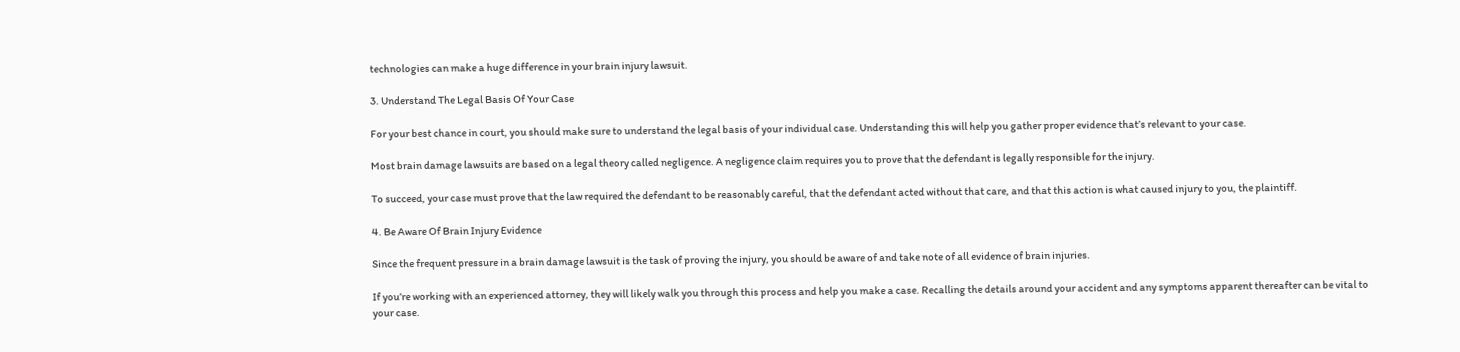technologies can make a huge difference in your brain injury lawsuit.

3. Understand The Legal Basis Of Your Case

For your best chance in court, you should make sure to understand the legal basis of your individual case. Understanding this will help you gather proper evidence that’s relevant to your case.

Most brain damage lawsuits are based on a legal theory called negligence. A negligence claim requires you to prove that the defendant is legally responsible for the injury.

To succeed, your case must prove that the law required the defendant to be reasonably careful, that the defendant acted without that care, and that this action is what caused injury to you, the plaintiff.

4. Be Aware Of Brain Injury Evidence

Since the frequent pressure in a brain damage lawsuit is the task of proving the injury, you should be aware of and take note of all evidence of brain injuries.

If you’re working with an experienced attorney, they will likely walk you through this process and help you make a case. Recalling the details around your accident and any symptoms apparent thereafter can be vital to your case.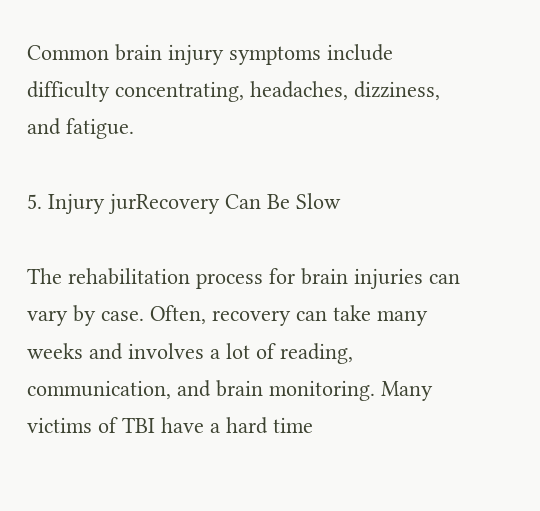Common brain injury symptoms include difficulty concentrating, headaches, dizziness, and fatigue.

5. Injury jurRecovery Can Be Slow

The rehabilitation process for brain injuries can vary by case. Often, recovery can take many weeks and involves a lot of reading, communication, and brain monitoring. Many victims of TBI have a hard time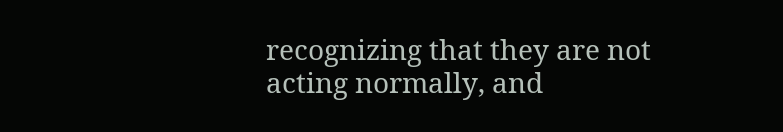recognizing that they are not acting normally, and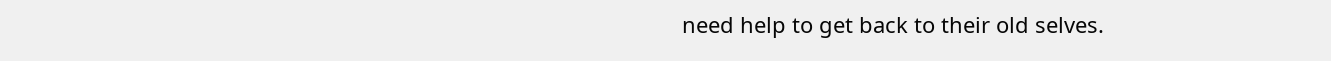need help to get back to their old selves.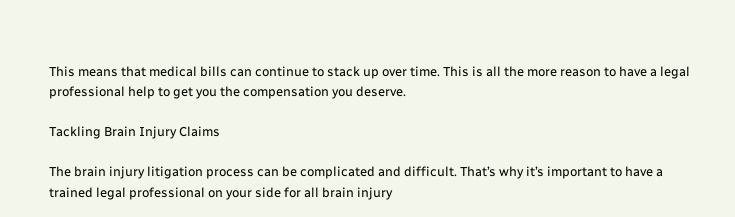This means that medical bills can continue to stack up over time. This is all the more reason to have a legal professional help to get you the compensation you deserve.

Tackling Brain Injury Claims

The brain injury litigation process can be complicated and difficult. That’s why it’s important to have a trained legal professional on your side for all brain injury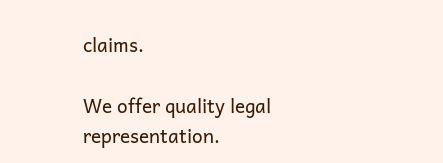claims.

We offer quality legal representation.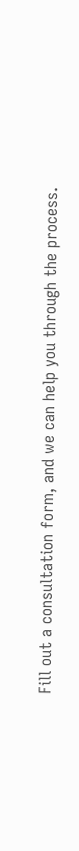Fill out a consultation form, and we can help you through the process.